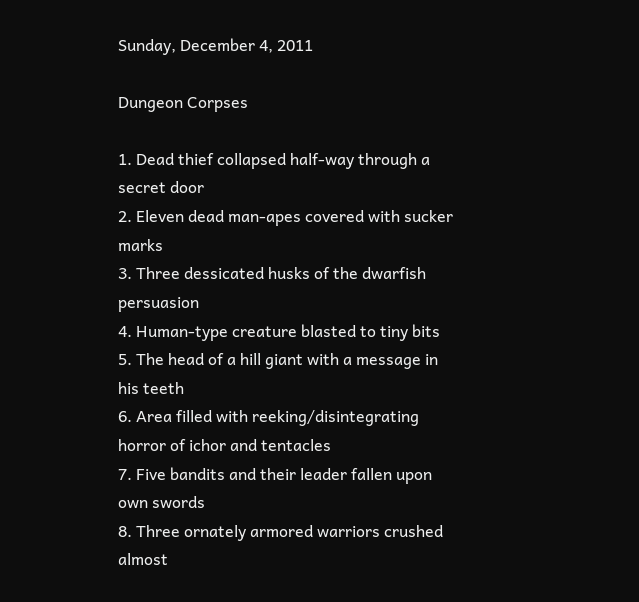Sunday, December 4, 2011

Dungeon Corpses

1. Dead thief collapsed half-way through a secret door
2. Eleven dead man-apes covered with sucker marks
3. Three dessicated husks of the dwarfish persuasion
4. Human-type creature blasted to tiny bits
5. The head of a hill giant with a message in his teeth
6. Area filled with reeking/disintegrating horror of ichor and tentacles
7. Five bandits and their leader fallen upon own swords
8. Three ornately armored warriors crushed almost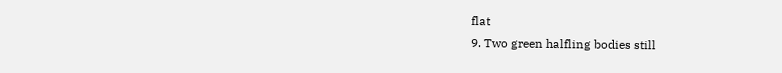flat
9. Two green halfling bodies still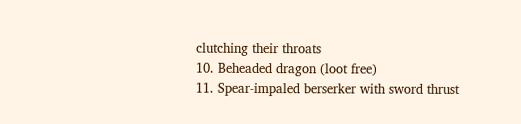clutching their throats
10. Beheaded dragon (loot free)
11. Spear-impaled berserker with sword thrust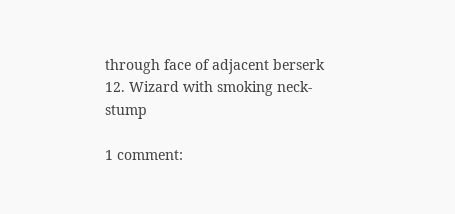through face of adjacent berserk
12. Wizard with smoking neck-stump

1 comment: